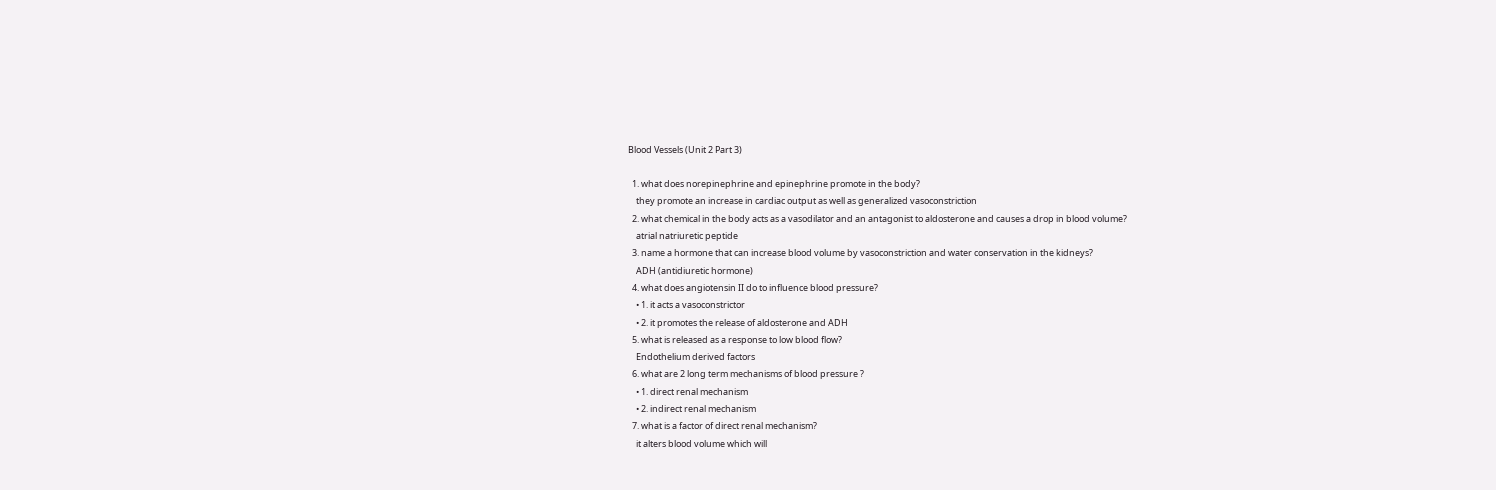Blood Vessels (Unit 2 Part 3)

  1. what does norepinephrine and epinephrine promote in the body?
    they promote an increase in cardiac output as well as generalized vasoconstriction
  2. what chemical in the body acts as a vasodilator and an antagonist to aldosterone and causes a drop in blood volume?
    atrial natriuretic peptide
  3. name a hormone that can increase blood volume by vasoconstriction and water conservation in the kidneys?
    ADH (antidiuretic hormone)
  4. what does angiotensin II do to influence blood pressure?
    • 1. it acts a vasoconstrictor
    • 2. it promotes the release of aldosterone and ADH
  5. what is released as a response to low blood flow?
    Endothelium derived factors
  6. what are 2 long term mechanisms of blood pressure ?
    • 1. direct renal mechanism
    • 2. indirect renal mechanism
  7. what is a factor of direct renal mechanism?
    it alters blood volume which will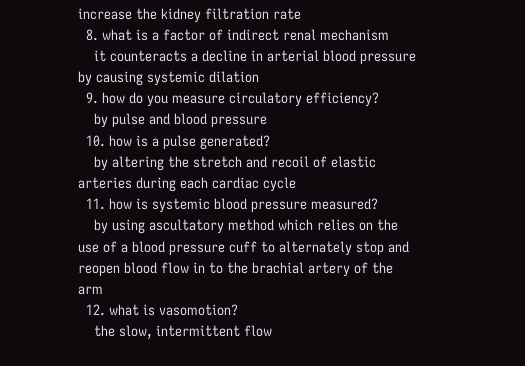increase the kidney filtration rate
  8. what is a factor of indirect renal mechanism
    it counteracts a decline in arterial blood pressure by causing systemic dilation
  9. how do you measure circulatory efficiency?
    by pulse and blood pressure
  10. how is a pulse generated?
    by altering the stretch and recoil of elastic arteries during each cardiac cycle
  11. how is systemic blood pressure measured?
    by using ascultatory method which relies on the use of a blood pressure cuff to alternately stop and reopen blood flow in to the brachial artery of the arm
  12. what is vasomotion?
    the slow, intermittent flow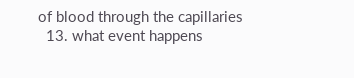of blood through the capillaries
  13. what event happens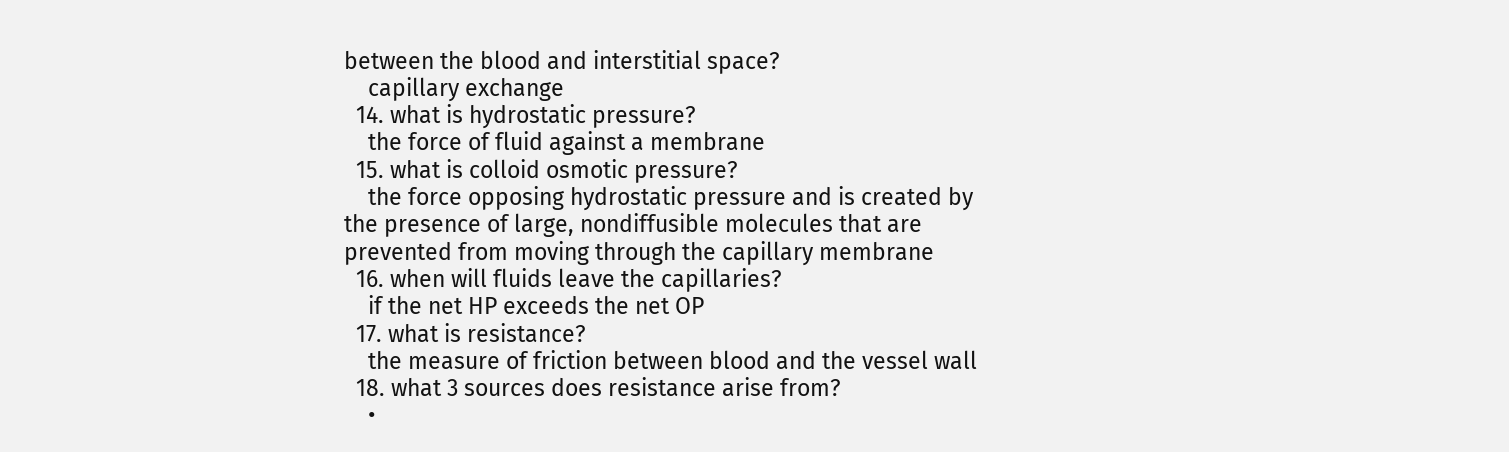between the blood and interstitial space?
    capillary exchange
  14. what is hydrostatic pressure?
    the force of fluid against a membrane
  15. what is colloid osmotic pressure?
    the force opposing hydrostatic pressure and is created by the presence of large, nondiffusible molecules that are prevented from moving through the capillary membrane
  16. when will fluids leave the capillaries?
    if the net HP exceeds the net OP
  17. what is resistance?
    the measure of friction between blood and the vessel wall
  18. what 3 sources does resistance arise from?
    •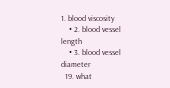1. blood viscosity
    • 2. blood vessel length
    • 3. blood vessel diameter
  19. what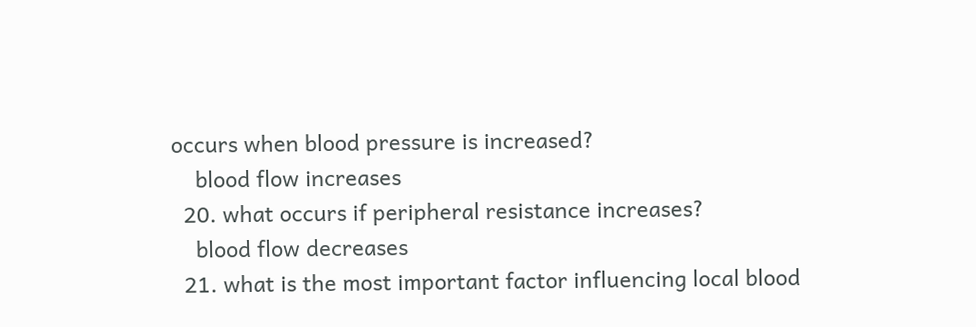occurs when blood pressure is increased?
    blood flow increases
  20. what occurs if peripheral resistance increases?
    blood flow decreases
  21. what is the most important factor influencing local blood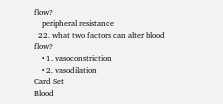flow?
    peripheral resistance
  22. what two factors can alter blood flow?
    • 1. vasoconstriction
    • 2. vasodilation
Card Set
Blood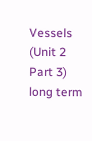Vessels (Unit 2 Part 3)
long term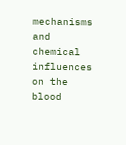mechanisms and chemical influences on the blood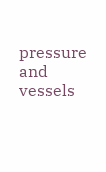pressure and vessels